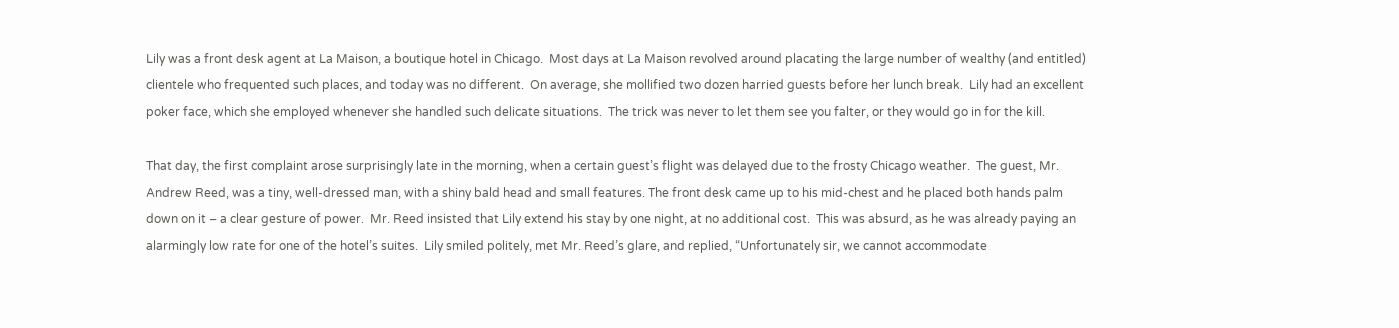Lily was a front desk agent at La Maison, a boutique hotel in Chicago.  Most days at La Maison revolved around placating the large number of wealthy (and entitled) clientele who frequented such places, and today was no different.  On average, she mollified two dozen harried guests before her lunch break.  Lily had an excellent poker face, which she employed whenever she handled such delicate situations.  The trick was never to let them see you falter, or they would go in for the kill.

That day, the first complaint arose surprisingly late in the morning, when a certain guest’s flight was delayed due to the frosty Chicago weather.  The guest, Mr. Andrew Reed, was a tiny, well-dressed man, with a shiny bald head and small features. The front desk came up to his mid-chest and he placed both hands palm down on it – a clear gesture of power.  Mr. Reed insisted that Lily extend his stay by one night, at no additional cost.  This was absurd, as he was already paying an alarmingly low rate for one of the hotel’s suites.  Lily smiled politely, met Mr. Reed’s glare, and replied, “Unfortunately sir, we cannot accommodate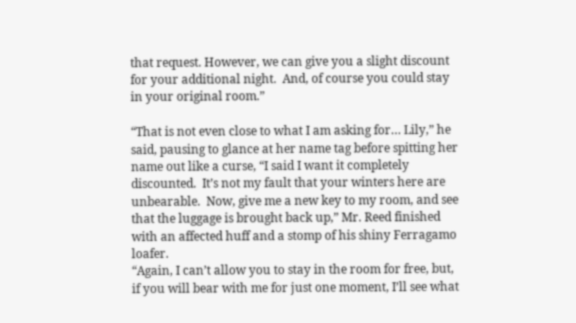that request. However, we can give you a slight discount for your additional night.  And, of course you could stay in your original room.”

“That is not even close to what I am asking for… Lily,” he said, pausing to glance at her name tag before spitting her name out like a curse, “I said I want it completely discounted.  It’s not my fault that your winters here are unbearable.  Now, give me a new key to my room, and see that the luggage is brought back up,” Mr. Reed finished with an affected huff and a stomp of his shiny Ferragamo loafer.
“Again, I can’t allow you to stay in the room for free, but, if you will bear with me for just one moment, I’ll see what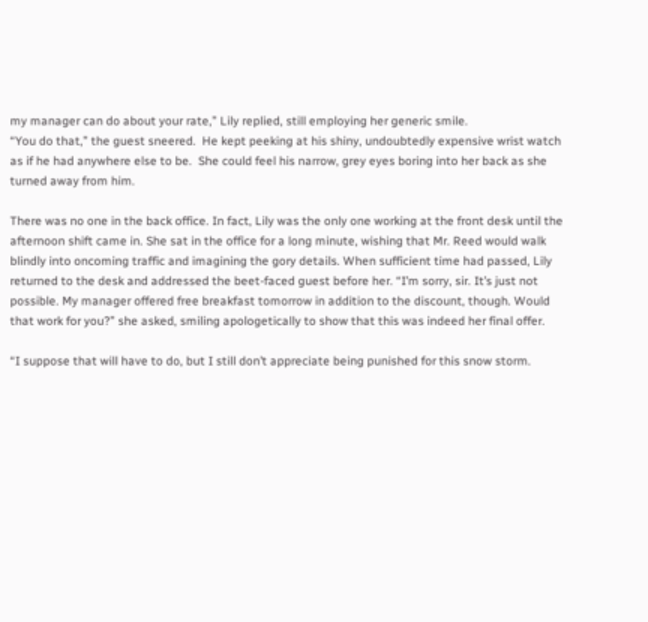my manager can do about your rate,” Lily replied, still employing her generic smile.
“You do that,” the guest sneered.  He kept peeking at his shiny, undoubtedly expensive wrist watch as if he had anywhere else to be.  She could feel his narrow, grey eyes boring into her back as she turned away from him.

There was no one in the back office. In fact, Lily was the only one working at the front desk until the afternoon shift came in. She sat in the office for a long minute, wishing that Mr. Reed would walk blindly into oncoming traffic and imagining the gory details. When sufficient time had passed, Lily returned to the desk and addressed the beet-faced guest before her. “I’m sorry, sir. It’s just not possible. My manager offered free breakfast tomorrow in addition to the discount, though. Would that work for you?” she asked, smiling apologetically to show that this was indeed her final offer.

“I suppose that will have to do, but I still don’t appreciate being punished for this snow storm.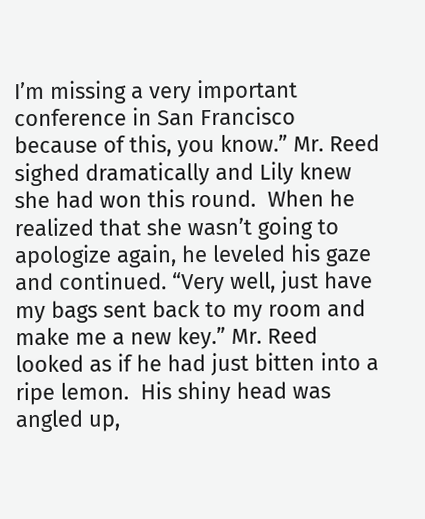I’m missing a very important conference in San Francisco because of this, you know.” Mr. Reed sighed dramatically and Lily knew she had won this round.  When he realized that she wasn’t going to apologize again, he leveled his gaze and continued. “Very well, just have my bags sent back to my room and make me a new key.” Mr. Reed looked as if he had just bitten into a ripe lemon.  His shiny head was angled up,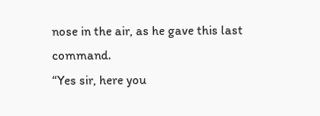nose in the air, as he gave this last command.
“Yes sir, here you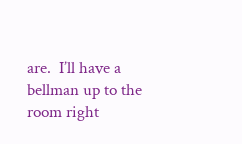are.  I’ll have a bellman up to the room right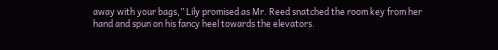away with your bags,” Lily promised as Mr. Reed snatched the room key from her hand and spun on his fancy heel towards the elevators.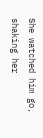She watched him go, shaking her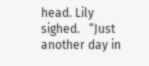head. Lily sighed.   “Just another day in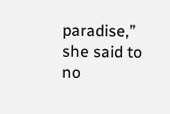paradise,” she said to no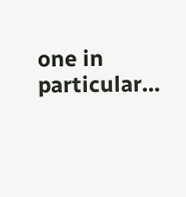one in particular…